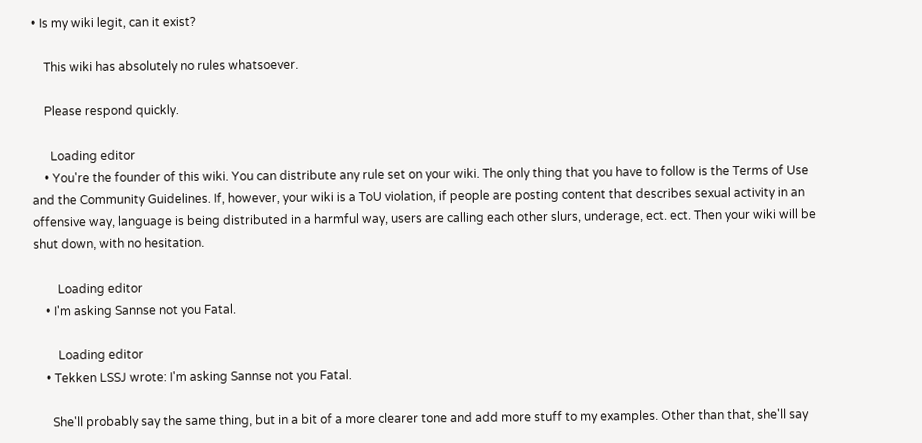• Is my wiki legit, can it exist?

    This wiki has absolutely no rules whatsoever.

    Please respond quickly.

      Loading editor
    • You're the founder of this wiki. You can distribute any rule set on your wiki. The only thing that you have to follow is the Terms of Use and the Community Guidelines. If, however, your wiki is a ToU violation, if people are posting content that describes sexual activity in an offensive way, language is being distributed in a harmful way, users are calling each other slurs, underage, ect. ect. Then your wiki will be shut down, with no hesitation.

        Loading editor
    • I'm asking Sannse not you Fatal.

        Loading editor
    • Tekken LSSJ wrote: I'm asking Sannse not you Fatal.

      She'll probably say the same thing, but in a bit of a more clearer tone and add more stuff to my examples. Other than that, she'll say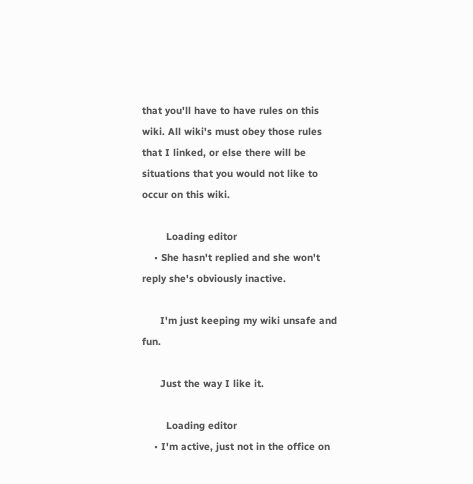that you'll have to have rules on this wiki. All wiki's must obey those rules that I linked, or else there will be situations that you would not like to occur on this wiki.

        Loading editor
    • She hasn't replied and she won't reply she's obviously inactive.

      I'm just keeping my wiki unsafe and fun.

      Just the way I like it.

        Loading editor
    • I'm active, just not in the office on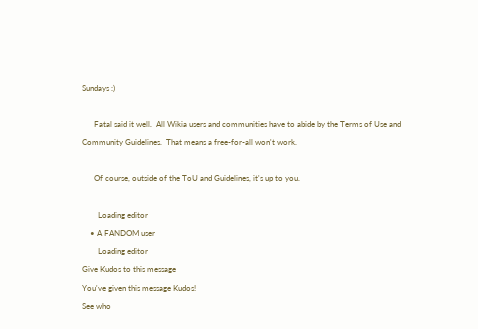Sundays :)

      Fatal said it well.  All Wikia users and communities have to abide by the Terms of Use and Community Guidelines.  That means a free-for-all won't work.

      Of course, outside of the ToU and Guidelines, it's up to you.

        Loading editor
    • A FANDOM user
        Loading editor
Give Kudos to this message
You've given this message Kudos!
See who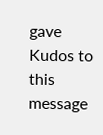gave Kudos to this message